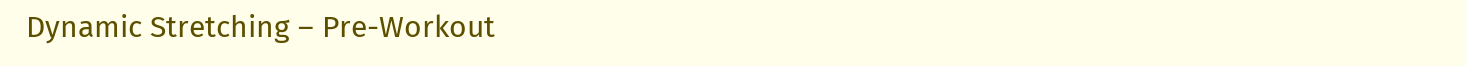Dynamic Stretching – Pre-Workout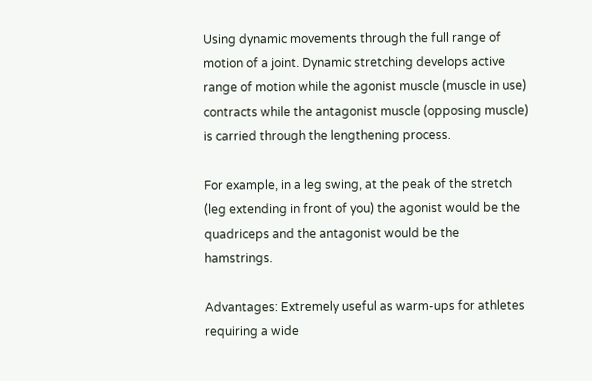Using dynamic movements through the full range of motion of a joint. Dynamic stretching develops active range of motion while the agonist muscle (muscle in use) contracts while the antagonist muscle (opposing muscle) is carried through the lengthening process.

For example, in a leg swing, at the peak of the stretch (leg extending in front of you) the agonist would be the quadriceps and the antagonist would be the hamstrings.

Advantages: Extremely useful as warm-ups for athletes requiring a wide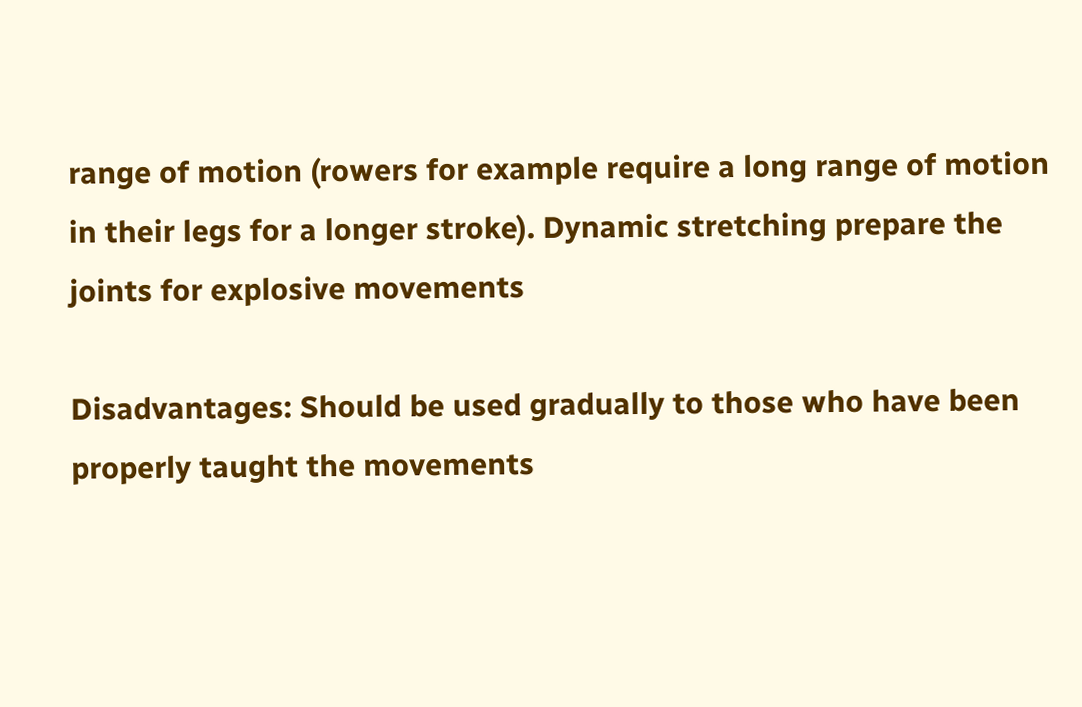range of motion (rowers for example require a long range of motion in their legs for a longer stroke). Dynamic stretching prepare the joints for explosive movements

Disadvantages: Should be used gradually to those who have been properly taught the movements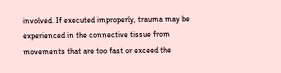involved. If executed improperly, trauma may be experienced in the connective tissue from movements that are too fast or exceed the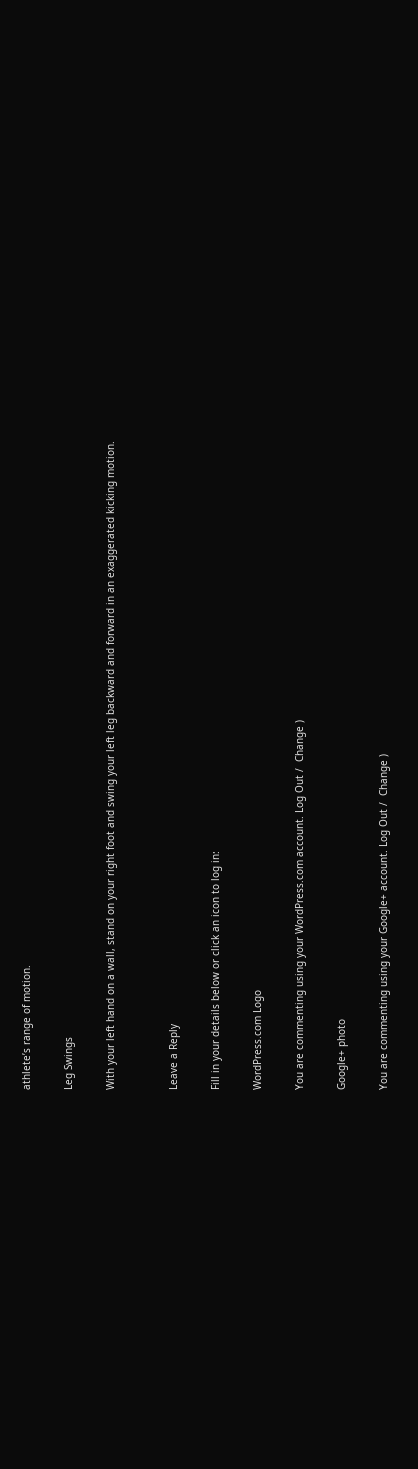athlete’s range of motion.

Leg Swings

With your left hand on a wall, stand on your right foot and swing your left leg backward and forward in an exaggerated kicking motion.


Leave a Reply

Fill in your details below or click an icon to log in:

WordPress.com Logo

You are commenting using your WordPress.com account. Log Out /  Change )

Google+ photo

You are commenting using your Google+ account. Log Out /  Change )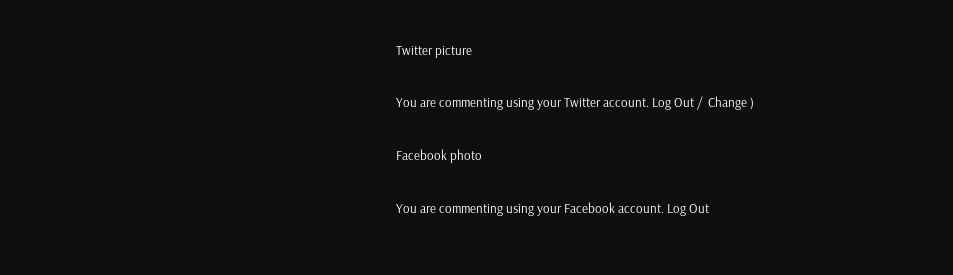Twitter picture

You are commenting using your Twitter account. Log Out /  Change )

Facebook photo

You are commenting using your Facebook account. Log Out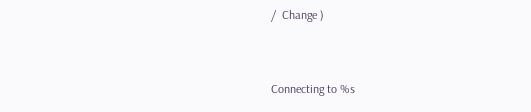/  Change )


Connecting to %s